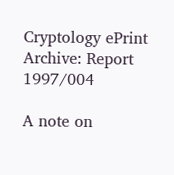Cryptology ePrint Archive: Report 1997/004

A note on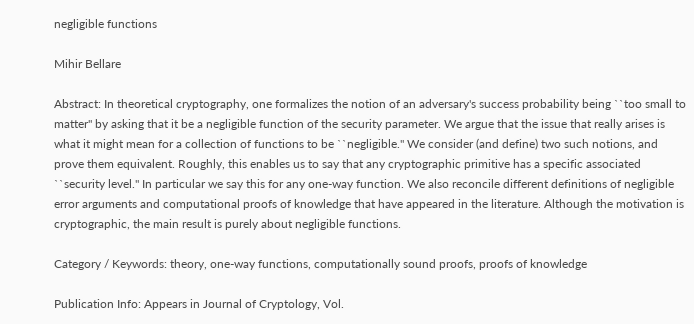negligible functions

Mihir Bellare

Abstract: In theoretical cryptography, one formalizes the notion of an adversary's success probability being ``too small to matter'' by asking that it be a negligible function of the security parameter. We argue that the issue that really arises is what it might mean for a collection of functions to be ``negligible.'' We consider (and define) two such notions, and prove them equivalent. Roughly, this enables us to say that any cryptographic primitive has a specific associated ``security level.'' In particular we say this for any one-way function. We also reconcile different definitions of negligible error arguments and computational proofs of knowledge that have appeared in the literature. Although the motivation is cryptographic, the main result is purely about negligible functions.

Category / Keywords: theory, one-way functions, computationally sound proofs, proofs of knowledge

Publication Info: Appears in Journal of Cryptology, Vol.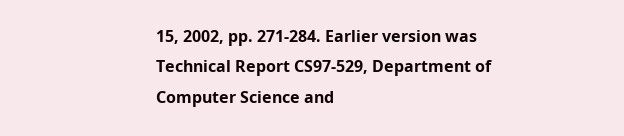15, 2002, pp. 271-284. Earlier version was Technical Report CS97-529, Department of Computer Science and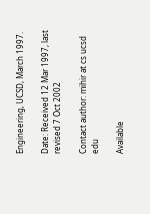Engineering, UCSD, March 1997.

Date: Received 12 Mar 1997, last revised 7 Oct 2002

Contact author: mihir at cs ucsd edu

Available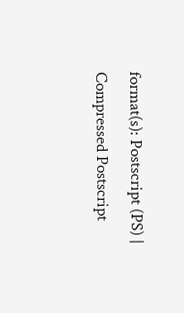format(s): Postscript (PS) | Compressed Postscript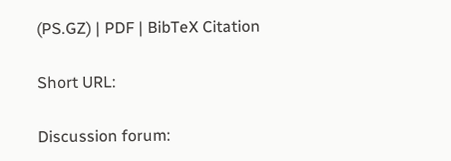(PS.GZ) | PDF | BibTeX Citation

Short URL:

Discussion forum: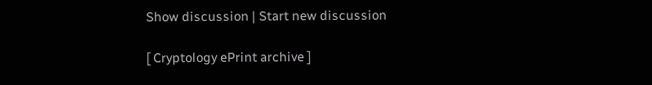Show discussion | Start new discussion

[ Cryptology ePrint archive ]